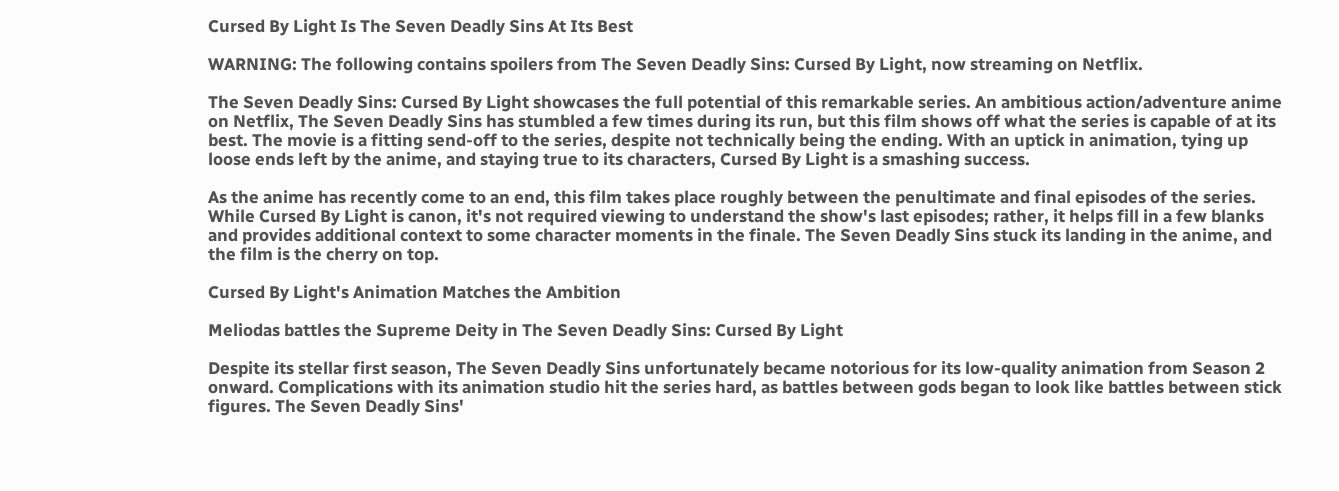Cursed By Light Is The Seven Deadly Sins At Its Best

WARNING: The following contains spoilers from The Seven Deadly Sins: Cursed By Light, now streaming on Netflix.

The Seven Deadly Sins: Cursed By Light showcases the full potential of this remarkable series. An ambitious action/adventure anime on Netflix, The Seven Deadly Sins has stumbled a few times during its run, but this film shows off what the series is capable of at its best. The movie is a fitting send-off to the series, despite not technically being the ending. With an uptick in animation, tying up loose ends left by the anime, and staying true to its characters, Cursed By Light is a smashing success.

As the anime has recently come to an end, this film takes place roughly between the penultimate and final episodes of the series. While Cursed By Light is canon, it's not required viewing to understand the show's last episodes; rather, it helps fill in a few blanks and provides additional context to some character moments in the finale. The Seven Deadly Sins stuck its landing in the anime, and the film is the cherry on top.

Cursed By Light's Animation Matches the Ambition

Meliodas battles the Supreme Deity in The Seven Deadly Sins: Cursed By Light

Despite its stellar first season, The Seven Deadly Sins unfortunately became notorious for its low-quality animation from Season 2 onward. Complications with its animation studio hit the series hard, as battles between gods began to look like battles between stick figures. The Seven Deadly Sins'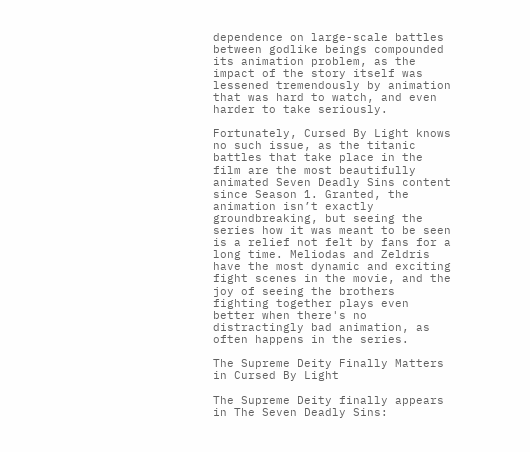dependence on large-scale battles between godlike beings compounded its animation problem, as the impact of the story itself was lessened tremendously by animation that was hard to watch, and even harder to take seriously.

Fortunately, Cursed By Light knows no such issue, as the titanic battles that take place in the film are the most beautifully animated Seven Deadly Sins content since Season 1. Granted, the animation isn’t exactly groundbreaking, but seeing the series how it was meant to be seen is a relief not felt by fans for a long time. Meliodas and Zeldris have the most dynamic and exciting fight scenes in the movie, and the joy of seeing the brothers fighting together plays even better when there's no distractingly bad animation, as often happens in the series.

The Supreme Deity Finally Matters in Cursed By Light

The Supreme Deity finally appears in The Seven Deadly Sins: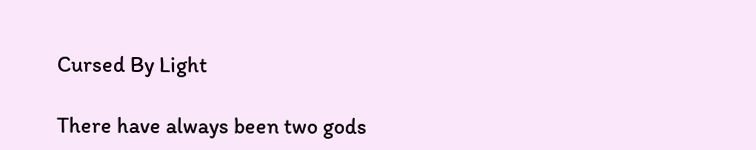Cursed By Light

There have always been two gods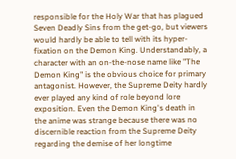responsible for the Holy War that has plagued Seven Deadly Sins from the get-go, but viewers would hardly be able to tell with its hyper-fixation on the Demon King. Understandably, a character with an on-the-nose name like "The Demon King" is the obvious choice for primary antagonist. However, the Supreme Deity hardly ever played any kind of role beyond lore exposition. Even the Demon King's death in the anime was strange because there was no discernible reaction from the Supreme Deity regarding the demise of her longtime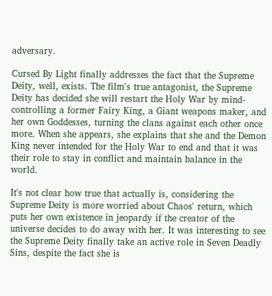adversary.

Cursed By Light finally addresses the fact that the Supreme Deity, well, exists. The film's true antagonist, the Supreme Deity has decided she will restart the Holy War by mind-controlling a former Fairy King, a Giant weapons maker, and her own Goddesses, turning the clans against each other once more. When she appears, she explains that she and the Demon King never intended for the Holy War to end and that it was their role to stay in conflict and maintain balance in the world.

It's not clear how true that actually is, considering the Supreme Deity is more worried about Chaos' return, which puts her own existence in jeopardy if the creator of the universe decides to do away with her. It was interesting to see the Supreme Deity finally take an active role in Seven Deadly Sins, despite the fact she is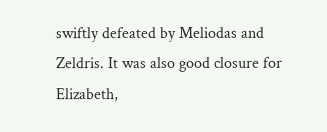swiftly defeated by Meliodas and Zeldris. It was also good closure for Elizabeth,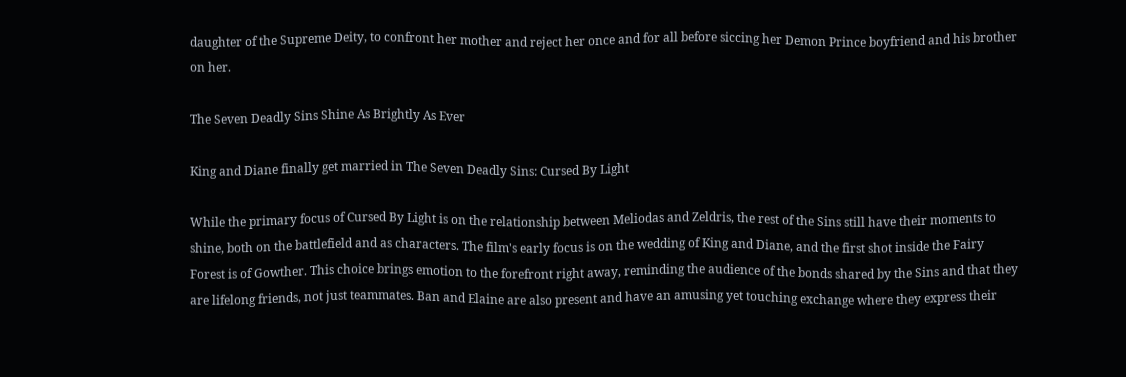daughter of the Supreme Deity, to confront her mother and reject her once and for all before siccing her Demon Prince boyfriend and his brother on her.

The Seven Deadly Sins Shine As Brightly As Ever

King and Diane finally get married in The Seven Deadly Sins: Cursed By Light

While the primary focus of Cursed By Light is on the relationship between Meliodas and Zeldris, the rest of the Sins still have their moments to shine, both on the battlefield and as characters. The film's early focus is on the wedding of King and Diane, and the first shot inside the Fairy Forest is of Gowther. This choice brings emotion to the forefront right away, reminding the audience of the bonds shared by the Sins and that they are lifelong friends, not just teammates. Ban and Elaine are also present and have an amusing yet touching exchange where they express their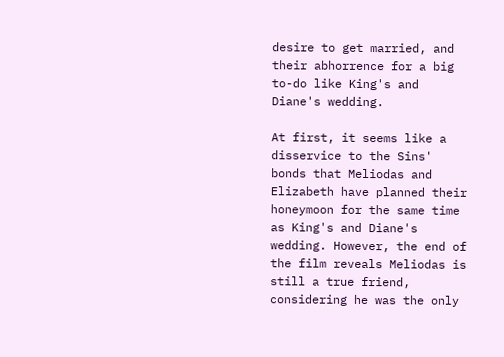desire to get married, and their abhorrence for a big to-do like King's and Diane's wedding.

At first, it seems like a disservice to the Sins' bonds that Meliodas and Elizabeth have planned their honeymoon for the same time as King's and Diane's wedding. However, the end of the film reveals Meliodas is still a true friend, considering he was the only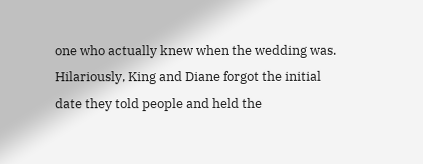one who actually knew when the wedding was. Hilariously, King and Diane forgot the initial date they told people and held the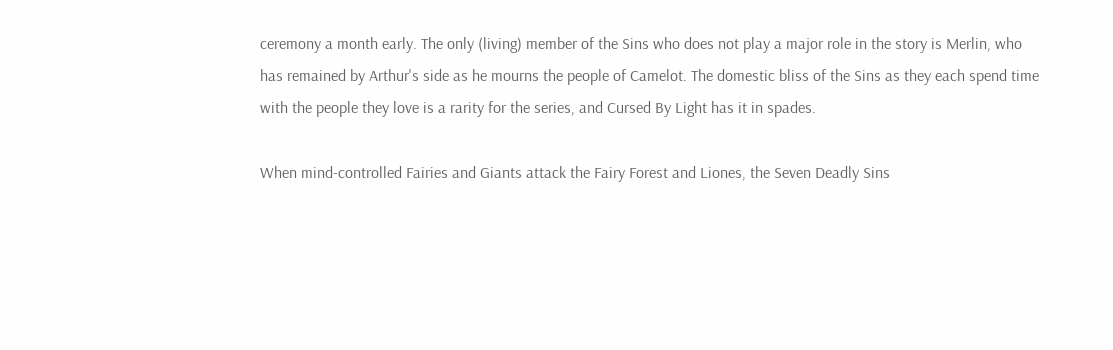ceremony a month early. The only (living) member of the Sins who does not play a major role in the story is Merlin, who has remained by Arthur's side as he mourns the people of Camelot. The domestic bliss of the Sins as they each spend time with the people they love is a rarity for the series, and Cursed By Light has it in spades.

When mind-controlled Fairies and Giants attack the Fairy Forest and Liones, the Seven Deadly Sins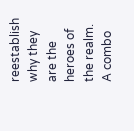reestablish why they are the heroes of the realm. A combo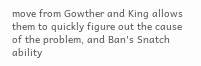move from Gowther and King allows them to quickly figure out the cause of the problem, and Ban's Snatch ability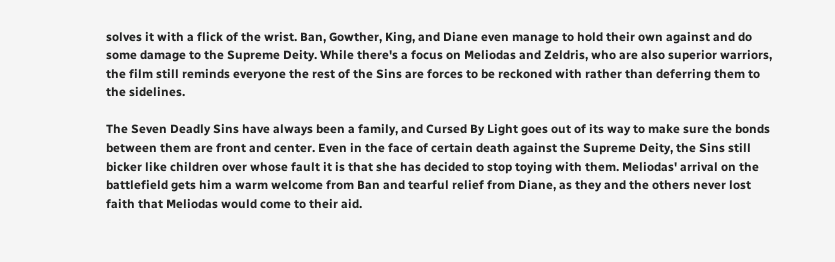solves it with a flick of the wrist. Ban, Gowther, King, and Diane even manage to hold their own against and do some damage to the Supreme Deity. While there's a focus on Meliodas and Zeldris, who are also superior warriors, the film still reminds everyone the rest of the Sins are forces to be reckoned with rather than deferring them to the sidelines.

The Seven Deadly Sins have always been a family, and Cursed By Light goes out of its way to make sure the bonds between them are front and center. Even in the face of certain death against the Supreme Deity, the Sins still bicker like children over whose fault it is that she has decided to stop toying with them. Meliodas' arrival on the battlefield gets him a warm welcome from Ban and tearful relief from Diane, as they and the others never lost faith that Meliodas would come to their aid.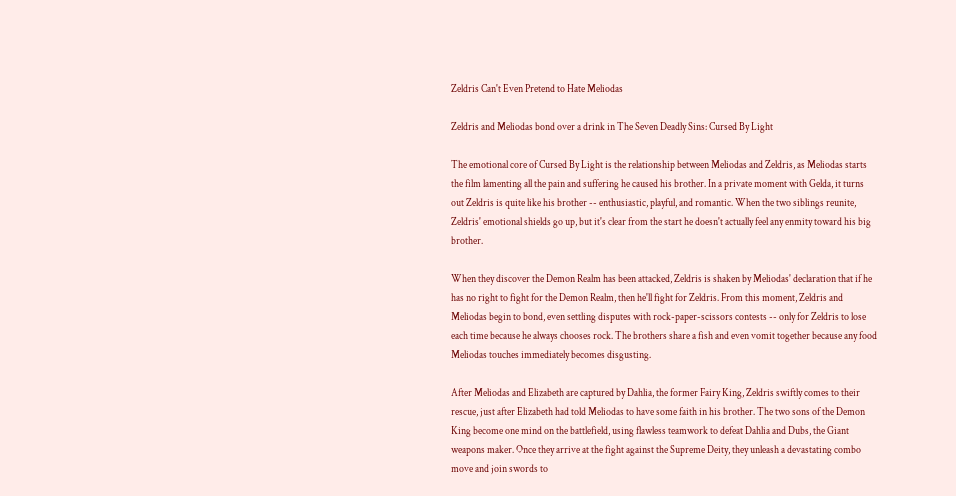Zeldris Can't Even Pretend to Hate Meliodas

Zeldris and Meliodas bond over a drink in The Seven Deadly Sins: Cursed By Light

The emotional core of Cursed By Light is the relationship between Meliodas and Zeldris, as Meliodas starts the film lamenting all the pain and suffering he caused his brother. In a private moment with Gelda, it turns out Zeldris is quite like his brother -- enthusiastic, playful, and romantic. When the two siblings reunite, Zeldris' emotional shields go up, but it's clear from the start he doesn't actually feel any enmity toward his big brother.

When they discover the Demon Realm has been attacked, Zeldris is shaken by Meliodas' declaration that if he has no right to fight for the Demon Realm, then he'll fight for Zeldris. From this moment, Zeldris and Meliodas begin to bond, even settling disputes with rock-paper-scissors contests -- only for Zeldris to lose each time because he always chooses rock. The brothers share a fish and even vomit together because any food Meliodas touches immediately becomes disgusting.

After Meliodas and Elizabeth are captured by Dahlia, the former Fairy King, Zeldris swiftly comes to their rescue, just after Elizabeth had told Meliodas to have some faith in his brother. The two sons of the Demon King become one mind on the battlefield, using flawless teamwork to defeat Dahlia and Dubs, the Giant weapons maker. Once they arrive at the fight against the Supreme Deity, they unleash a devastating combo move and join swords to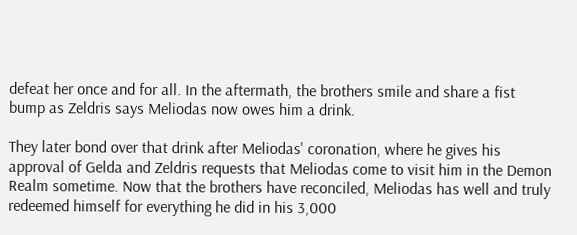defeat her once and for all. In the aftermath, the brothers smile and share a fist bump as Zeldris says Meliodas now owes him a drink.

They later bond over that drink after Meliodas' coronation, where he gives his approval of Gelda and Zeldris requests that Meliodas come to visit him in the Demon Realm sometime. Now that the brothers have reconciled, Meliodas has well and truly redeemed himself for everything he did in his 3,000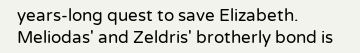years-long quest to save Elizabeth. Meliodas' and Zeldris' brotherly bond is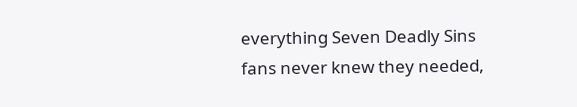everything Seven Deadly Sins fans never knew they needed,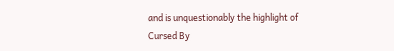and is unquestionably the highlight of Cursed By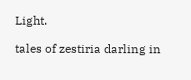Light.

tales of zestiria darling in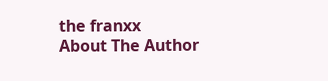the franxx
About The Author